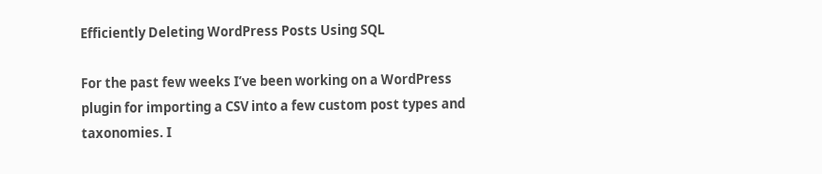Efficiently Deleting WordPress Posts Using SQL

For the past few weeks I’ve been working on a WordPress plugin for importing a CSV into a few custom post types and taxonomies. I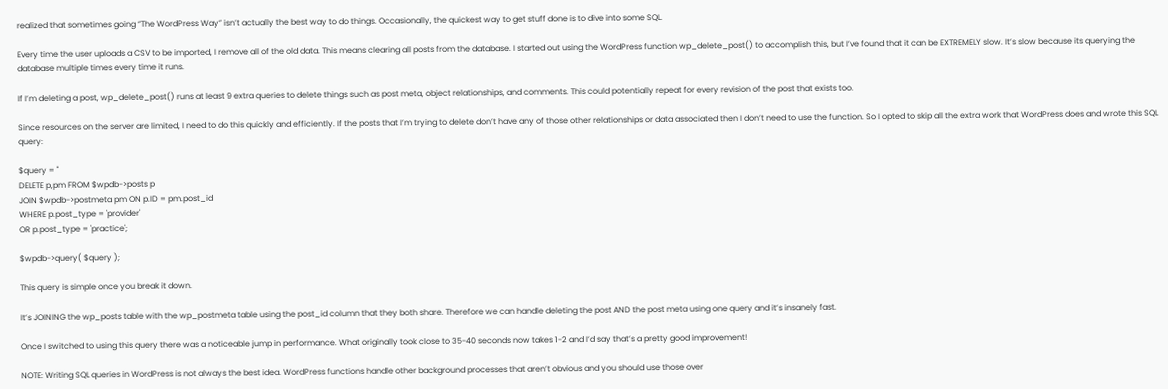realized that sometimes going “The WordPress Way” isn’t actually the best way to do things. Occasionally, the quickest way to get stuff done is to dive into some SQL.

Every time the user uploads a CSV to be imported, I remove all of the old data. This means clearing all posts from the database. I started out using the WordPress function wp_delete_post() to accomplish this, but I’ve found that it can be EXTREMELY slow. It’s slow because its querying the database multiple times every time it runs.

If I’m deleting a post, wp_delete_post() runs at least 9 extra queries to delete things such as post meta, object relationships, and comments. This could potentially repeat for every revision of the post that exists too.

Since resources on the server are limited, I need to do this quickly and efficiently. If the posts that I’m trying to delete don’t have any of those other relationships or data associated then I don’t need to use the function. So I opted to skip all the extra work that WordPress does and wrote this SQL query:

$query = "
DELETE p,pm FROM $wpdb->posts p
JOIN $wpdb->postmeta pm ON p.ID = pm.post_id
WHERE p.post_type = 'provider'
OR p.post_type = 'practice';

$wpdb->query( $query );

This query is simple once you break it down.

It’s JOINING the wp_posts table with the wp_postmeta table using the post_id column that they both share. Therefore we can handle deleting the post AND the post meta using one query and it’s insanely fast.

Once I switched to using this query there was a noticeable jump in performance. What originally took close to 35-40 seconds now takes 1-2 and I’d say that’s a pretty good improvement!

NOTE: Writing SQL queries in WordPress is not always the best idea. WordPress functions handle other background processes that aren’t obvious and you should use those over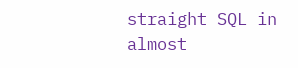straight SQL in almost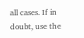all cases. If in doubt, use the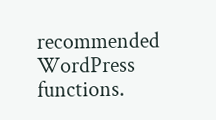recommended WordPress functions.